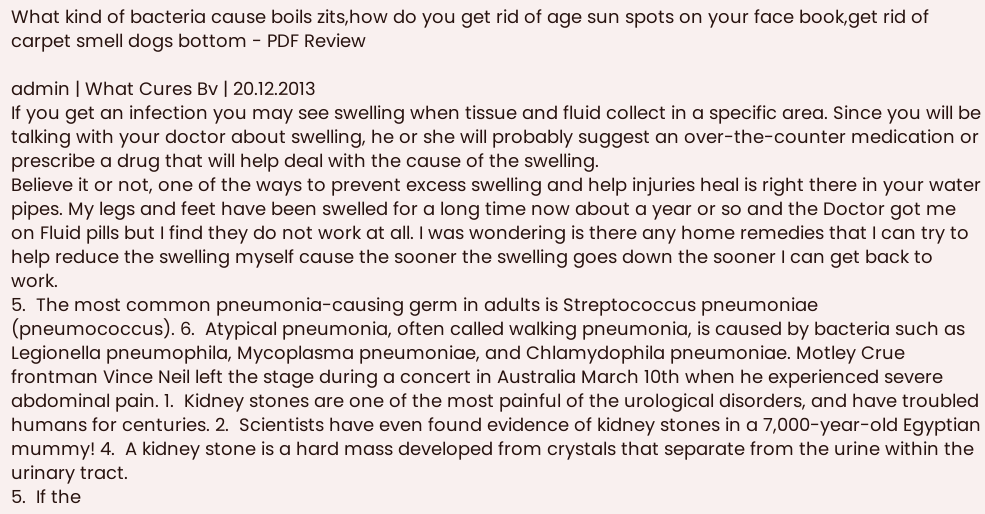What kind of bacteria cause boils zits,how do you get rid of age sun spots on your face book,get rid of carpet smell dogs bottom - PDF Review

admin | What Cures Bv | 20.12.2013
If you get an infection you may see swelling when tissue and fluid collect in a specific area. Since you will be talking with your doctor about swelling, he or she will probably suggest an over-the-counter medication or prescribe a drug that will help deal with the cause of the swelling.
Believe it or not, one of the ways to prevent excess swelling and help injuries heal is right there in your water pipes. My legs and feet have been swelled for a long time now about a year or so and the Doctor got me on Fluid pills but I find they do not work at all. I was wondering is there any home remedies that I can try to help reduce the swelling myself cause the sooner the swelling goes down the sooner I can get back to work.
5.  The most common pneumonia-causing germ in adults is Streptococcus pneumoniae (pneumococcus). 6.  Atypical pneumonia, often called walking pneumonia, is caused by bacteria such as Legionella pneumophila, Mycoplasma pneumoniae, and Chlamydophila pneumoniae. Motley Crue frontman Vince Neil left the stage during a concert in Australia March 10th when he experienced severe abdominal pain. 1.  Kidney stones are one of the most painful of the urological disorders, and have troubled humans for centuries. 2.  Scientists have even found evidence of kidney stones in a 7,000-year-old Egyptian mummy! 4.  A kidney stone is a hard mass developed from crystals that separate from the urine within the urinary tract.
5.  If the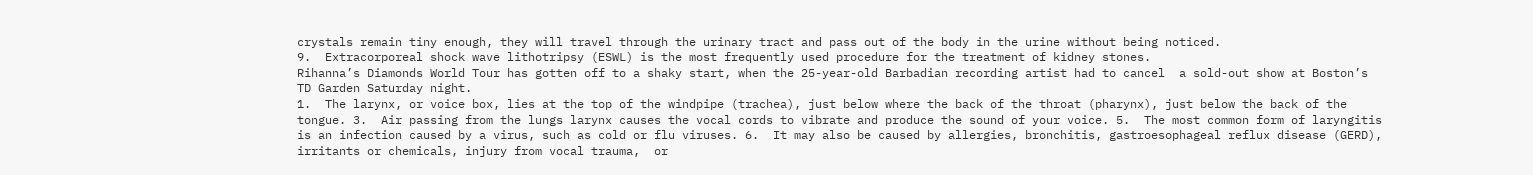crystals remain tiny enough, they will travel through the urinary tract and pass out of the body in the urine without being noticed.
9.  Extracorporeal shock wave lithotripsy (ESWL) is the most frequently used procedure for the treatment of kidney stones.
Rihanna’s Diamonds World Tour has gotten off to a shaky start, when the 25-year-old Barbadian recording artist had to cancel  a sold-out show at Boston’s TD Garden Saturday night.
1.  The larynx, or voice box, lies at the top of the windpipe (trachea), just below where the back of the throat (pharynx), just below the back of the tongue. 3.  Air passing from the lungs larynx causes the vocal cords to vibrate and produce the sound of your voice. 5.  The most common form of laryngitis is an infection caused by a virus, such as cold or flu viruses. 6.  It may also be caused by allergies, bronchitis, gastroesophageal reflux disease (GERD), irritants or chemicals, injury from vocal trauma,  or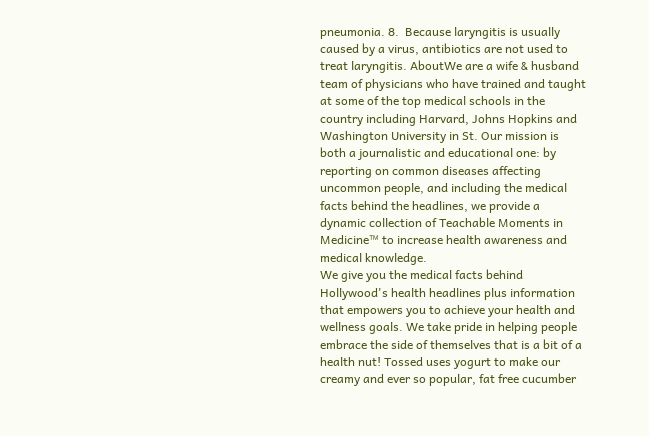pneumonia. 8.  Because laryngitis is usually caused by a virus, antibiotics are not used to treat laryngitis. AboutWe are a wife & husband team of physicians who have trained and taught at some of the top medical schools in the country including Harvard, Johns Hopkins and Washington University in St. Our mission is both a journalistic and educational one: by reporting on common diseases affecting uncommon people, and including the medical facts behind the headlines, we provide a dynamic collection of Teachable Moments in Medicine™ to increase health awareness and medical knowledge.
We give you the medical facts behind Hollywood's health headlines plus information that empowers you to achieve your health and wellness goals. We take pride in helping people embrace the side of themselves that is a bit of a health nut! Tossed uses yogurt to make our creamy and ever so popular, fat free cucumber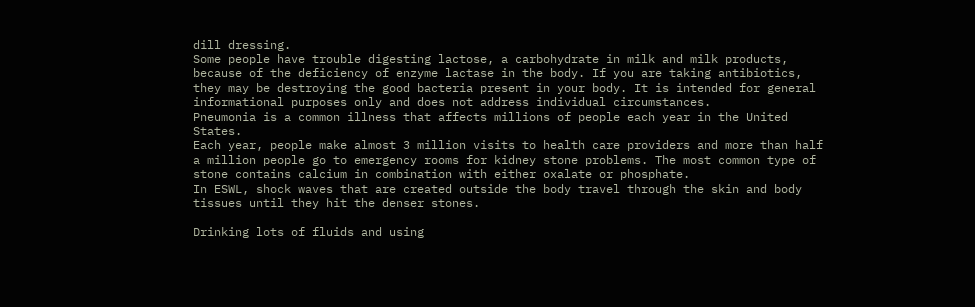dill dressing.
Some people have trouble digesting lactose, a carbohydrate in milk and milk products, because of the deficiency of enzyme lactase in the body. If you are taking antibiotics, they may be destroying the good bacteria present in your body. It is intended for general informational purposes only and does not address individual circumstances.
Pneumonia is a common illness that affects millions of people each year in the United States.
Each year, people make almost 3 million visits to health care providers and more than half a million people go to emergency rooms for kidney stone problems. The most common type of stone contains calcium in combination with either oxalate or phosphate.
In ESWL, shock waves that are created outside the body travel through the skin and body tissues until they hit the denser stones.

Drinking lots of fluids and using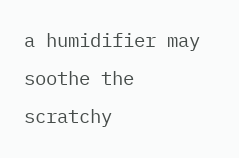a humidifier may soothe the scratchy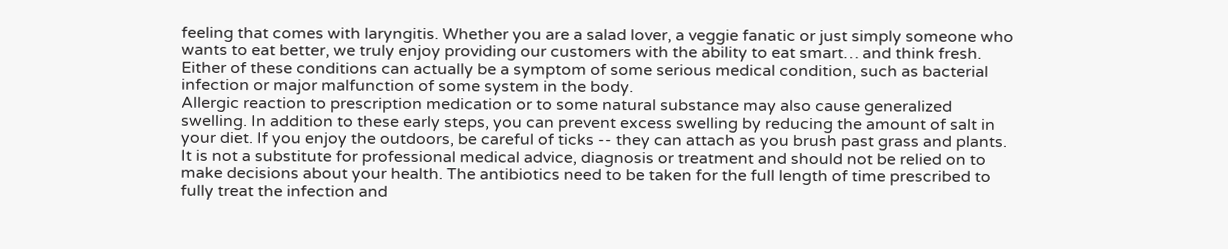feeling that comes with laryngitis. Whether you are a salad lover, a veggie fanatic or just simply someone who wants to eat better, we truly enjoy providing our customers with the ability to eat smart… and think fresh. Either of these conditions can actually be a symptom of some serious medical condition, such as bacterial infection or major malfunction of some system in the body.
Allergic reaction to prescription medication or to some natural substance may also cause generalized swelling. In addition to these early steps, you can prevent excess swelling by reducing the amount of salt in your diet. If you enjoy the outdoors, be careful of ticks -- they can attach as you brush past grass and plants. It is not a substitute for professional medical advice, diagnosis or treatment and should not be relied on to make decisions about your health. The antibiotics need to be taken for the full length of time prescribed to fully treat the infection and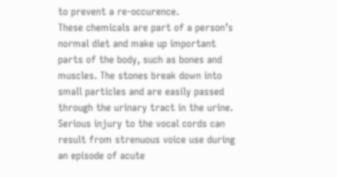to prevent a re-occurence.
These chemicals are part of a person’s normal diet and make up important parts of the body, such as bones and muscles. The stones break down into small particles and are easily passed through the urinary tract in the urine. Serious injury to the vocal cords can result from strenuous voice use during an episode of acute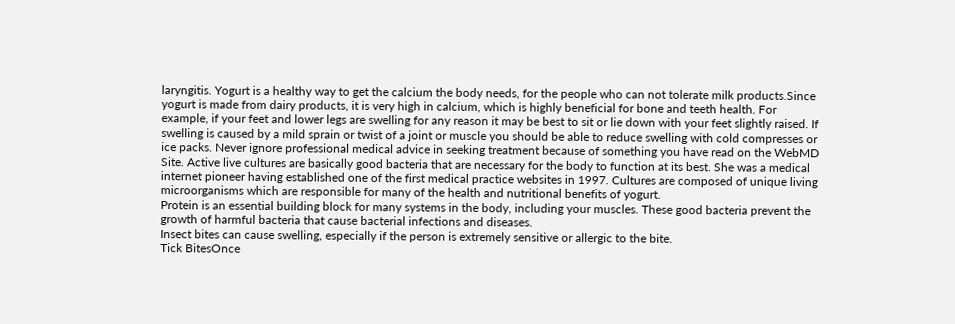laryngitis. Yogurt is a healthy way to get the calcium the body needs, for the people who can not tolerate milk products.Since yogurt is made from dairy products, it is very high in calcium, which is highly beneficial for bone and teeth health. For example, if your feet and lower legs are swelling for any reason it may be best to sit or lie down with your feet slightly raised. If swelling is caused by a mild sprain or twist of a joint or muscle you should be able to reduce swelling with cold compresses or ice packs. Never ignore professional medical advice in seeking treatment because of something you have read on the WebMD Site. Active live cultures are basically good bacteria that are necessary for the body to function at its best. She was a medical internet pioneer having established one of the first medical practice websites in 1997. Cultures are composed of unique living microorganisms which are responsible for many of the health and nutritional benefits of yogurt.
Protein is an essential building block for many systems in the body, including your muscles. These good bacteria prevent the growth of harmful bacteria that cause bacterial infections and diseases.
Insect bites can cause swelling, especially if the person is extremely sensitive or allergic to the bite.
Tick BitesOnce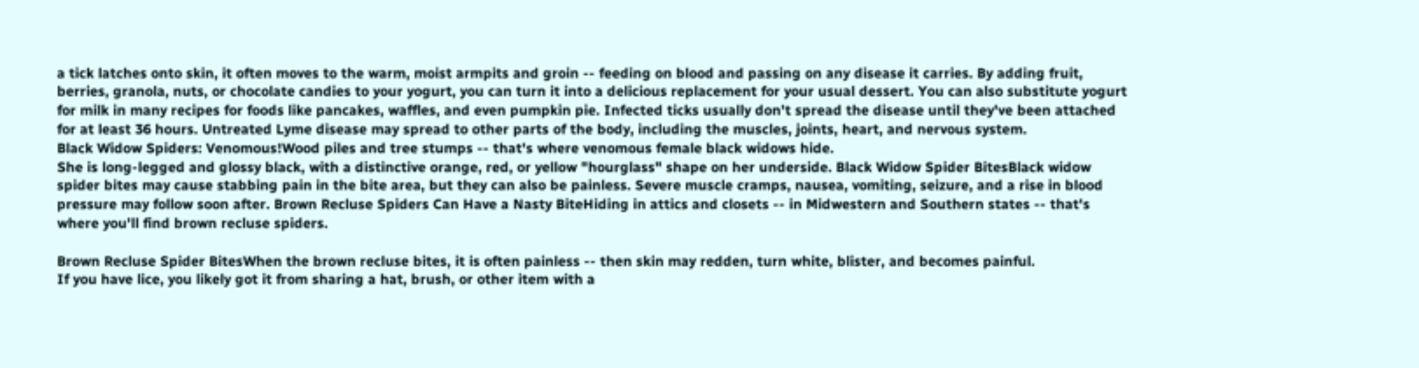a tick latches onto skin, it often moves to the warm, moist armpits and groin -- feeding on blood and passing on any disease it carries. By adding fruit, berries, granola, nuts, or chocolate candies to your yogurt, you can turn it into a delicious replacement for your usual dessert. You can also substitute yogurt for milk in many recipes for foods like pancakes, waffles, and even pumpkin pie. Infected ticks usually don't spread the disease until they've been attached for at least 36 hours. Untreated Lyme disease may spread to other parts of the body, including the muscles, joints, heart, and nervous system.
Black Widow Spiders: Venomous!Wood piles and tree stumps -- that's where venomous female black widows hide.
She is long-legged and glossy black, with a distinctive orange, red, or yellow "hourglass" shape on her underside. Black Widow Spider BitesBlack widow spider bites may cause stabbing pain in the bite area, but they can also be painless. Severe muscle cramps, nausea, vomiting, seizure, and a rise in blood pressure may follow soon after. Brown Recluse Spiders Can Have a Nasty BiteHiding in attics and closets -- in Midwestern and Southern states -- that's where you'll find brown recluse spiders.

Brown Recluse Spider BitesWhen the brown recluse bites, it is often painless -- then skin may redden, turn white, blister, and becomes painful.
If you have lice, you likely got it from sharing a hat, brush, or other item with a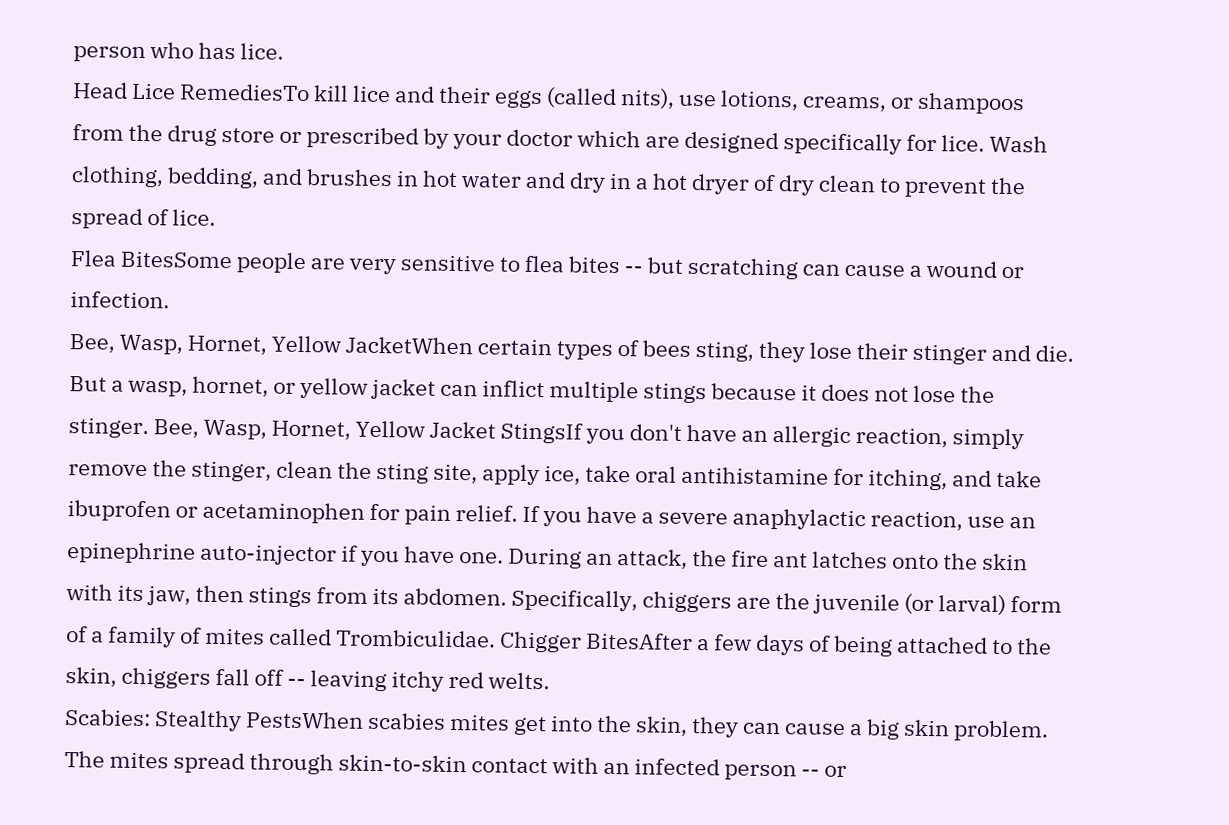person who has lice.
Head Lice RemediesTo kill lice and their eggs (called nits), use lotions, creams, or shampoos from the drug store or prescribed by your doctor which are designed specifically for lice. Wash clothing, bedding, and brushes in hot water and dry in a hot dryer of dry clean to prevent the spread of lice.
Flea BitesSome people are very sensitive to flea bites -- but scratching can cause a wound or infection.
Bee, Wasp, Hornet, Yellow JacketWhen certain types of bees sting, they lose their stinger and die. But a wasp, hornet, or yellow jacket can inflict multiple stings because it does not lose the stinger. Bee, Wasp, Hornet, Yellow Jacket StingsIf you don't have an allergic reaction, simply remove the stinger, clean the sting site, apply ice, take oral antihistamine for itching, and take ibuprofen or acetaminophen for pain relief. If you have a severe anaphylactic reaction, use an epinephrine auto-injector if you have one. During an attack, the fire ant latches onto the skin with its jaw, then stings from its abdomen. Specifically, chiggers are the juvenile (or larval) form of a family of mites called Trombiculidae. Chigger BitesAfter a few days of being attached to the skin, chiggers fall off -- leaving itchy red welts.
Scabies: Stealthy PestsWhen scabies mites get into the skin, they can cause a big skin problem. The mites spread through skin-to-skin contact with an infected person -- or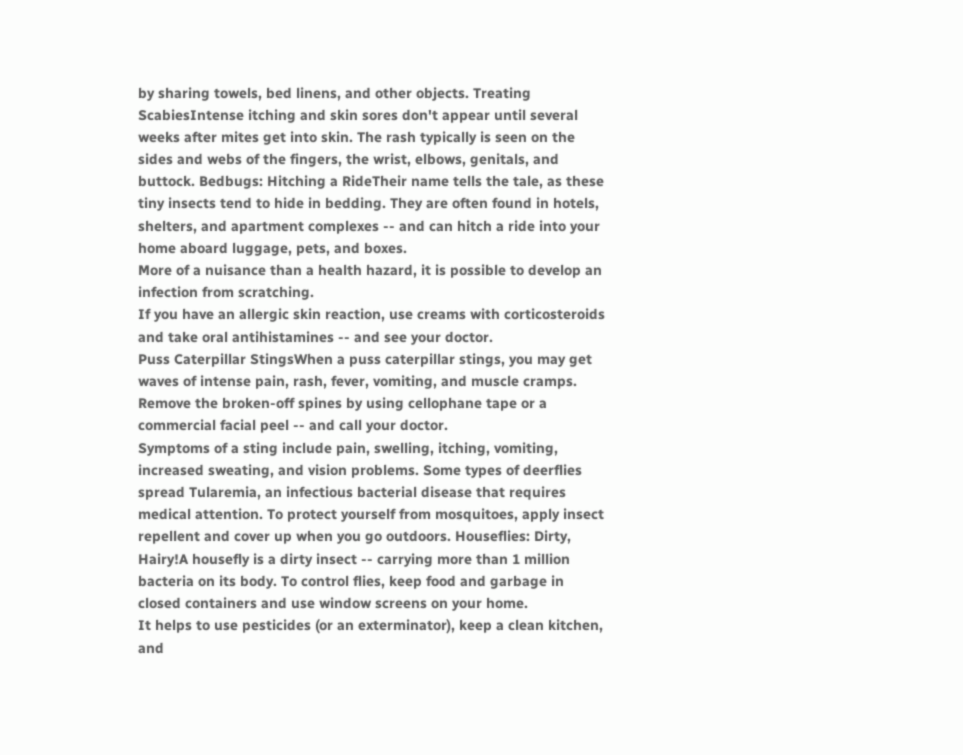by sharing towels, bed linens, and other objects. Treating ScabiesIntense itching and skin sores don't appear until several weeks after mites get into skin. The rash typically is seen on the sides and webs of the fingers, the wrist, elbows, genitals, and buttock. Bedbugs: Hitching a RideTheir name tells the tale, as these tiny insects tend to hide in bedding. They are often found in hotels, shelters, and apartment complexes -- and can hitch a ride into your home aboard luggage, pets, and boxes.
More of a nuisance than a health hazard, it is possible to develop an infection from scratching.
If you have an allergic skin reaction, use creams with corticosteroids and take oral antihistamines -- and see your doctor.
Puss Caterpillar StingsWhen a puss caterpillar stings, you may get waves of intense pain, rash, fever, vomiting, and muscle cramps.
Remove the broken-off spines by using cellophane tape or a commercial facial peel -- and call your doctor.
Symptoms of a sting include pain, swelling, itching, vomiting, increased sweating, and vision problems. Some types of deerflies spread Tularemia, an infectious bacterial disease that requires medical attention. To protect yourself from mosquitoes, apply insect repellent and cover up when you go outdoors. Houseflies: Dirty, Hairy!A housefly is a dirty insect -- carrying more than 1 million bacteria on its body. To control flies, keep food and garbage in closed containers and use window screens on your home.
It helps to use pesticides (or an exterminator), keep a clean kitchen, and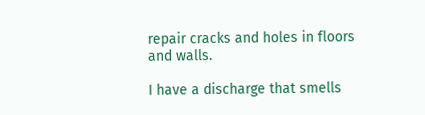repair cracks and holes in floors and walls.

I have a discharge that smells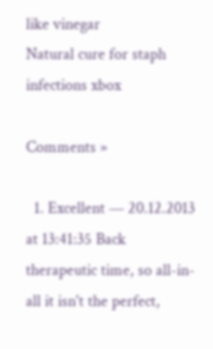like vinegar
Natural cure for staph infections xbox

Comments »

  1. Excellent — 20.12.2013 at 13:41:35 Back therapeutic time, so all-in-all it isn't the perfect,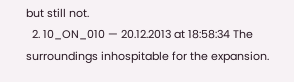but still not.
  2. 10_ON_010 — 20.12.2013 at 18:58:34 The surroundings inhospitable for the expansion.